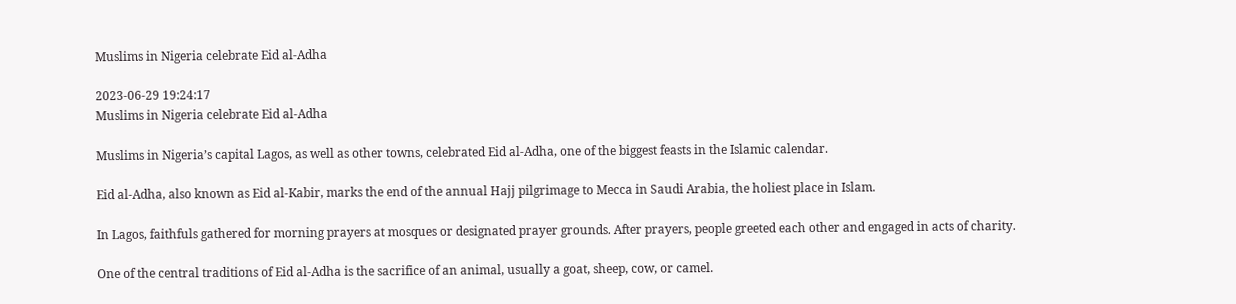Muslims in Nigeria celebrate Eid al-Adha

2023-06-29 19:24:17
Muslims in Nigeria celebrate Eid al-Adha

Muslims in Nigeria’s capital Lagos, as well as other towns, celebrated Eid al-Adha, one of the biggest feasts in the Islamic calendar.

Eid al-Adha, also known as Eid al-Kabir, marks the end of the annual Hajj pilgrimage to Mecca in Saudi Arabia, the holiest place in Islam.

In Lagos, faithfuls gathered for morning prayers at mosques or designated prayer grounds. After prayers, people greeted each other and engaged in acts of charity.

One of the central traditions of Eid al-Adha is the sacrifice of an animal, usually a goat, sheep, cow, or camel.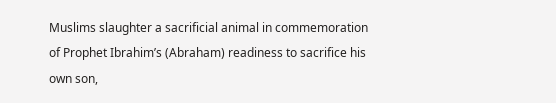Muslims slaughter a sacrificial animal in commemoration of Prophet Ibrahim’s (Abraham) readiness to sacrifice his own son,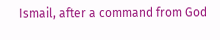Ismail, after a command from God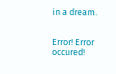in a dream.


Error! Error occured!